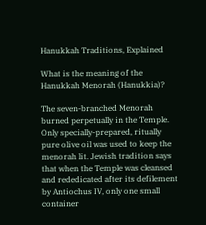Hanukkah Traditions, Explained

What is the meaning of the Hanukkah Menorah (Hanukkia)?

The seven-branched Menorah burned perpetually in the Temple. Only specially-prepared, ritually pure olive oil was used to keep the menorah lit. Jewish tradition says that when the Temple was cleansed and rededicated after its defilement by Antiochus IV, only one small container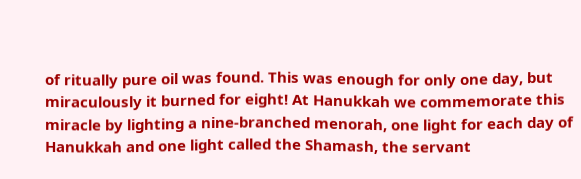of ritually pure oil was found. This was enough for only one day, but miraculously it burned for eight! At Hanukkah we commemorate this miracle by lighting a nine-branched menorah, one light for each day of Hanukkah and one light called the Shamash, the servant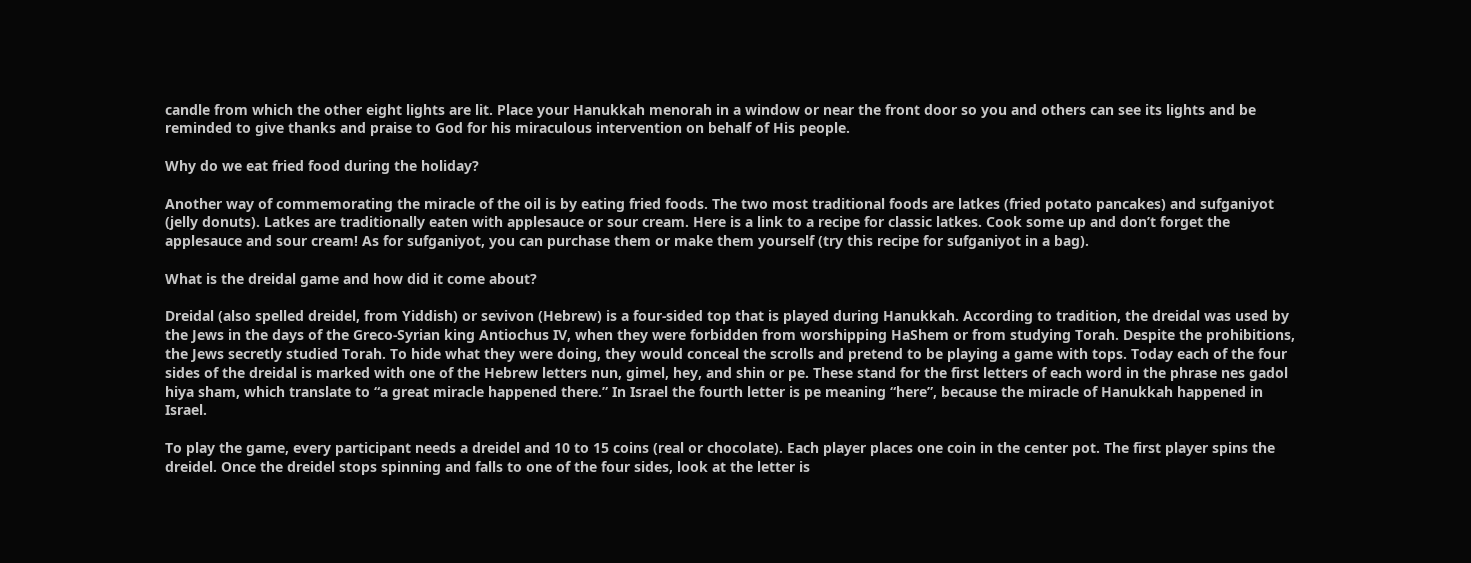candle from which the other eight lights are lit. Place your Hanukkah menorah in a window or near the front door so you and others can see its lights and be reminded to give thanks and praise to God for his miraculous intervention on behalf of His people.

Why do we eat fried food during the holiday?

Another way of commemorating the miracle of the oil is by eating fried foods. The two most traditional foods are latkes (fried potato pancakes) and sufganiyot (jelly donuts). Latkes are traditionally eaten with applesauce or sour cream. Here is a link to a recipe for classic latkes. Cook some up and don’t forget the applesauce and sour cream! As for sufganiyot, you can purchase them or make them yourself (try this recipe for sufganiyot in a bag).

What is the dreidal game and how did it come about?

Dreidal (also spelled dreidel, from Yiddish) or sevivon (Hebrew) is a four-sided top that is played during Hanukkah. According to tradition, the dreidal was used by the Jews in the days of the Greco-Syrian king Antiochus IV, when they were forbidden from worshipping HaShem or from studying Torah. Despite the prohibitions, the Jews secretly studied Torah. To hide what they were doing, they would conceal the scrolls and pretend to be playing a game with tops. Today each of the four sides of the dreidal is marked with one of the Hebrew letters nun, gimel, hey, and shin or pe. These stand for the first letters of each word in the phrase nes gadol hiya sham, which translate to “a great miracle happened there.” In Israel the fourth letter is pe meaning “here”, because the miracle of Hanukkah happened in Israel.

To play the game, every participant needs a dreidel and 10 to 15 coins (real or chocolate). Each player places one coin in the center pot. The first player spins the dreidel. Once the dreidel stops spinning and falls to one of the four sides, look at the letter is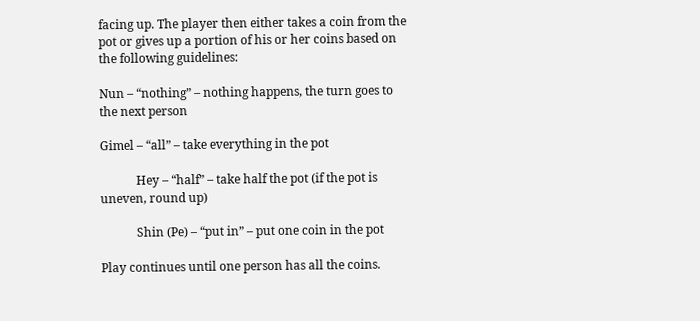facing up. The player then either takes a coin from the pot or gives up a portion of his or her coins based on the following guidelines:

Nun – “nothing” – nothing happens, the turn goes to the next person

Gimel – “all” – take everything in the pot

            Hey – “half” – take half the pot (if the pot is uneven, round up)

            Shin (Pe) – “put in” – put one coin in the pot

Play continues until one person has all the coins.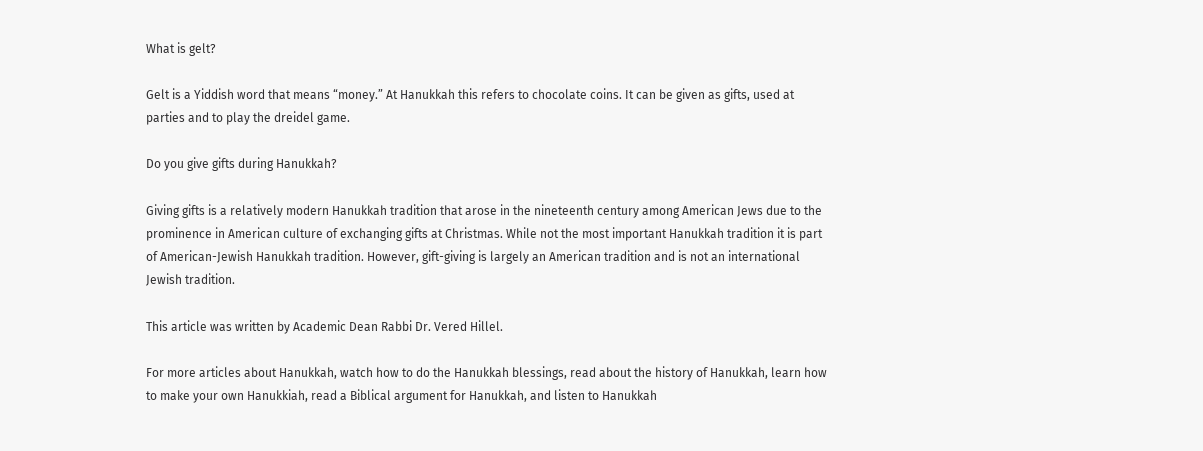What is gelt?

Gelt is a Yiddish word that means “money.” At Hanukkah this refers to chocolate coins. It can be given as gifts, used at parties and to play the dreidel game.

Do you give gifts during Hanukkah?

Giving gifts is a relatively modern Hanukkah tradition that arose in the nineteenth century among American Jews due to the prominence in American culture of exchanging gifts at Christmas. While not the most important Hanukkah tradition it is part of American-Jewish Hanukkah tradition. However, gift-giving is largely an American tradition and is not an international Jewish tradition.

This article was written by Academic Dean Rabbi Dr. Vered Hillel.

For more articles about Hanukkah, watch how to do the Hanukkah blessings, read about the history of Hanukkah, learn how to make your own Hanukkiah, read a Biblical argument for Hanukkah, and listen to Hanukkah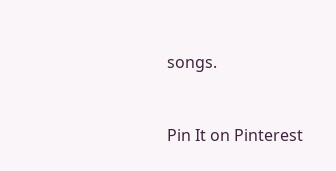songs.


Pin It on Pinterest